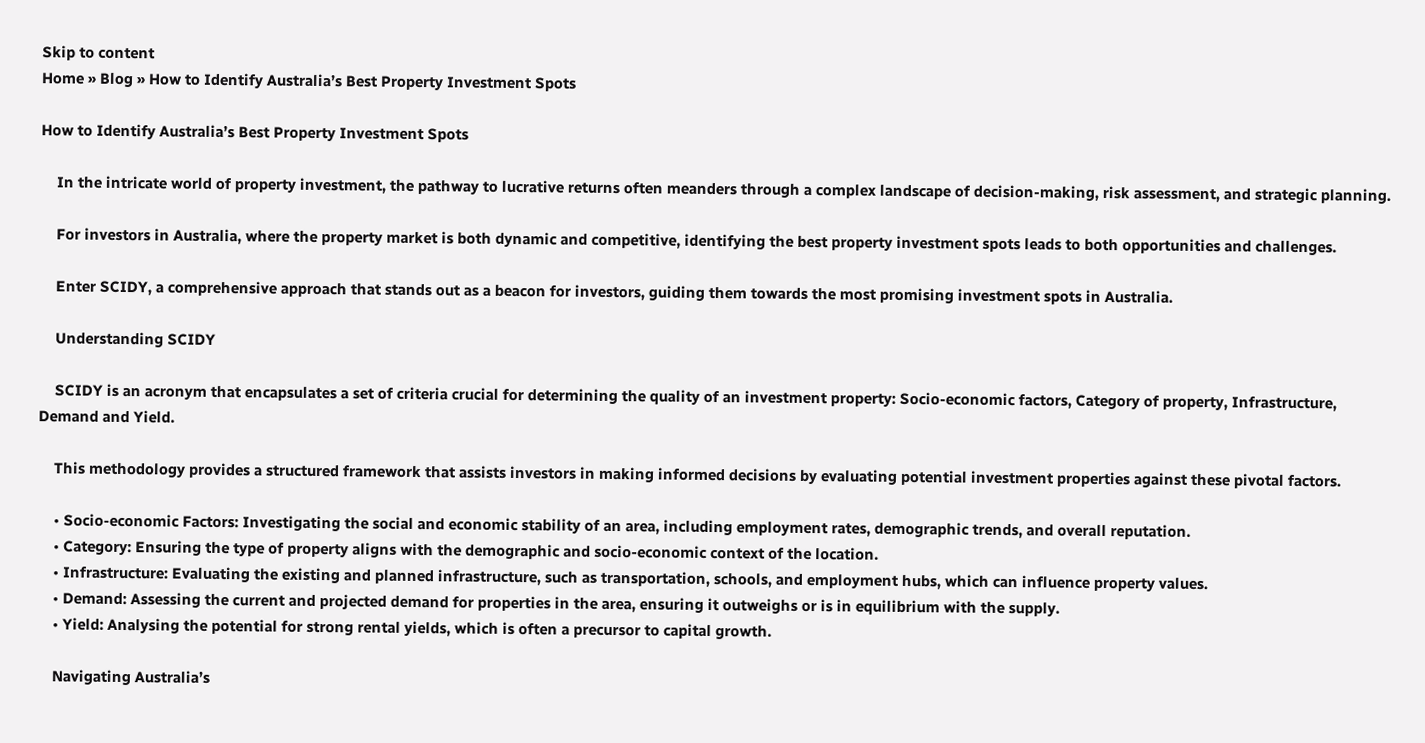Skip to content
Home » Blog » How to Identify Australia’s Best Property Investment Spots

How to Identify Australia’s Best Property Investment Spots

    In the intricate world of property investment, the pathway to lucrative returns often meanders through a complex landscape of decision-making, risk assessment, and strategic planning.

    For investors in Australia, where the property market is both dynamic and competitive, identifying the best property investment spots leads to both opportunities and challenges.

    Enter SCIDY, a comprehensive approach that stands out as a beacon for investors, guiding them towards the most promising investment spots in Australia.

    Understanding SCIDY

    SCIDY is an acronym that encapsulates a set of criteria crucial for determining the quality of an investment property: Socio-economic factors, Category of property, Infrastructure, Demand and Yield.

    This methodology provides a structured framework that assists investors in making informed decisions by evaluating potential investment properties against these pivotal factors.

    • Socio-economic Factors: Investigating the social and economic stability of an area, including employment rates, demographic trends, and overall reputation.
    • Category: Ensuring the type of property aligns with the demographic and socio-economic context of the location.
    • Infrastructure: Evaluating the existing and planned infrastructure, such as transportation, schools, and employment hubs, which can influence property values.
    • Demand: Assessing the current and projected demand for properties in the area, ensuring it outweighs or is in equilibrium with the supply.
    • Yield: Analysing the potential for strong rental yields, which is often a precursor to capital growth.

    Navigating Australia’s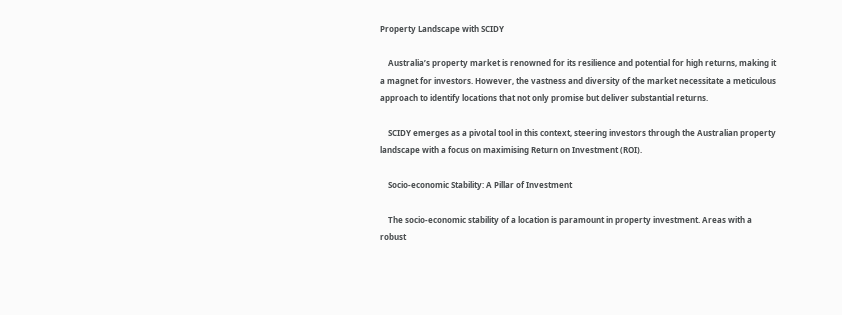Property Landscape with SCIDY

    Australia’s property market is renowned for its resilience and potential for high returns, making it a magnet for investors. However, the vastness and diversity of the market necessitate a meticulous approach to identify locations that not only promise but deliver substantial returns.

    SCIDY emerges as a pivotal tool in this context, steering investors through the Australian property landscape with a focus on maximising Return on Investment (ROI).

    Socio-economic Stability: A Pillar of Investment

    The socio-economic stability of a location is paramount in property investment. Areas with a robust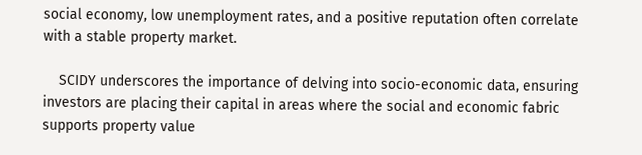social economy, low unemployment rates, and a positive reputation often correlate with a stable property market.

    SCIDY underscores the importance of delving into socio-economic data, ensuring investors are placing their capital in areas where the social and economic fabric supports property value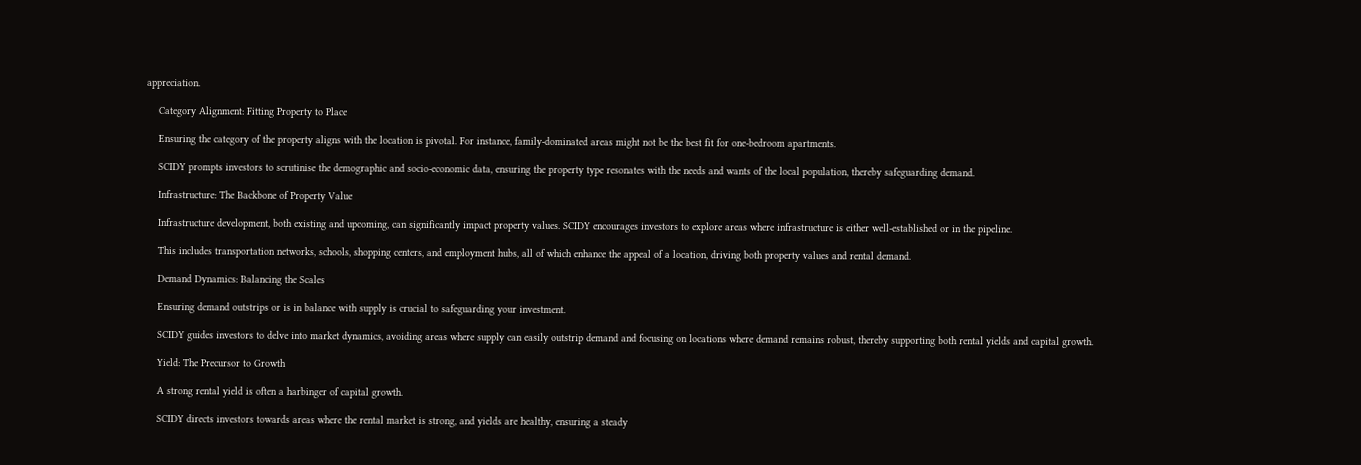appreciation.

    Category Alignment: Fitting Property to Place

    Ensuring the category of the property aligns with the location is pivotal. For instance, family-dominated areas might not be the best fit for one-bedroom apartments.

    SCIDY prompts investors to scrutinise the demographic and socio-economic data, ensuring the property type resonates with the needs and wants of the local population, thereby safeguarding demand.

    Infrastructure: The Backbone of Property Value

    Infrastructure development, both existing and upcoming, can significantly impact property values. SCIDY encourages investors to explore areas where infrastructure is either well-established or in the pipeline.

    This includes transportation networks, schools, shopping centers, and employment hubs, all of which enhance the appeal of a location, driving both property values and rental demand.

    Demand Dynamics: Balancing the Scales

    Ensuring demand outstrips or is in balance with supply is crucial to safeguarding your investment.

    SCIDY guides investors to delve into market dynamics, avoiding areas where supply can easily outstrip demand and focusing on locations where demand remains robust, thereby supporting both rental yields and capital growth.

    Yield: The Precursor to Growth

    A strong rental yield is often a harbinger of capital growth.

    SCIDY directs investors towards areas where the rental market is strong, and yields are healthy, ensuring a steady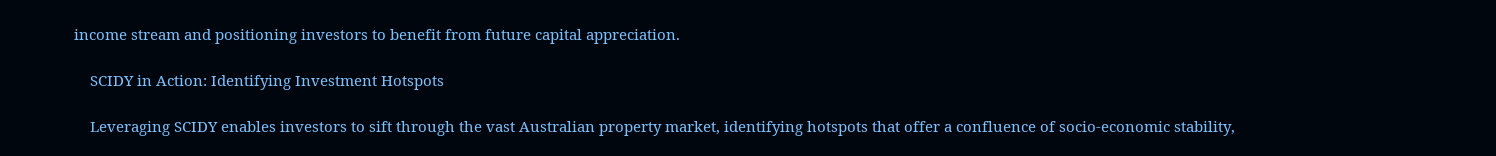income stream and positioning investors to benefit from future capital appreciation.

    SCIDY in Action: Identifying Investment Hotspots

    Leveraging SCIDY enables investors to sift through the vast Australian property market, identifying hotspots that offer a confluence of socio-economic stability,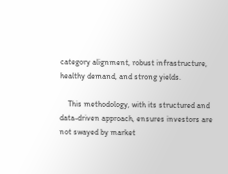category alignment, robust infrastructure, healthy demand, and strong yields.

    This methodology, with its structured and data-driven approach, ensures investors are not swayed by market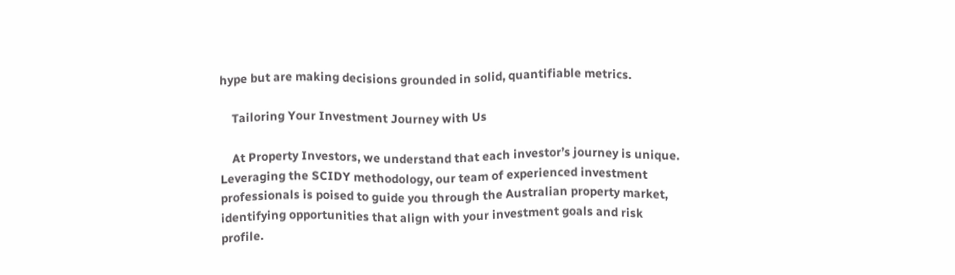hype but are making decisions grounded in solid, quantifiable metrics.

    Tailoring Your Investment Journey with Us

    At Property Investors, we understand that each investor’s journey is unique. Leveraging the SCIDY methodology, our team of experienced investment professionals is poised to guide you through the Australian property market, identifying opportunities that align with your investment goals and risk profile.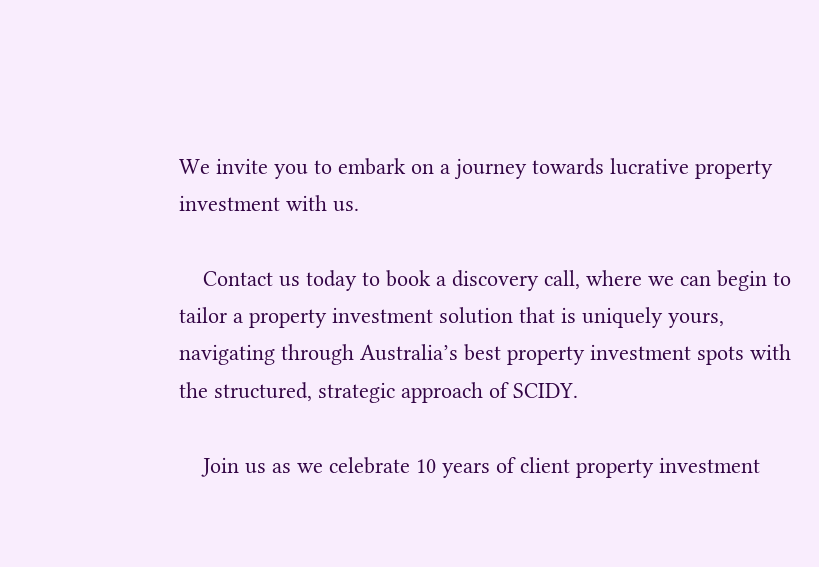We invite you to embark on a journey towards lucrative property investment with us.

    Contact us today to book a discovery call, where we can begin to tailor a property investment solution that is uniquely yours, navigating through Australia’s best property investment spots with the structured, strategic approach of SCIDY.

    Join us as we celebrate 10 years of client property investment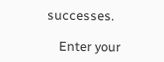successes.

    Enter your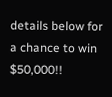details below for a chance to win $50,000!!